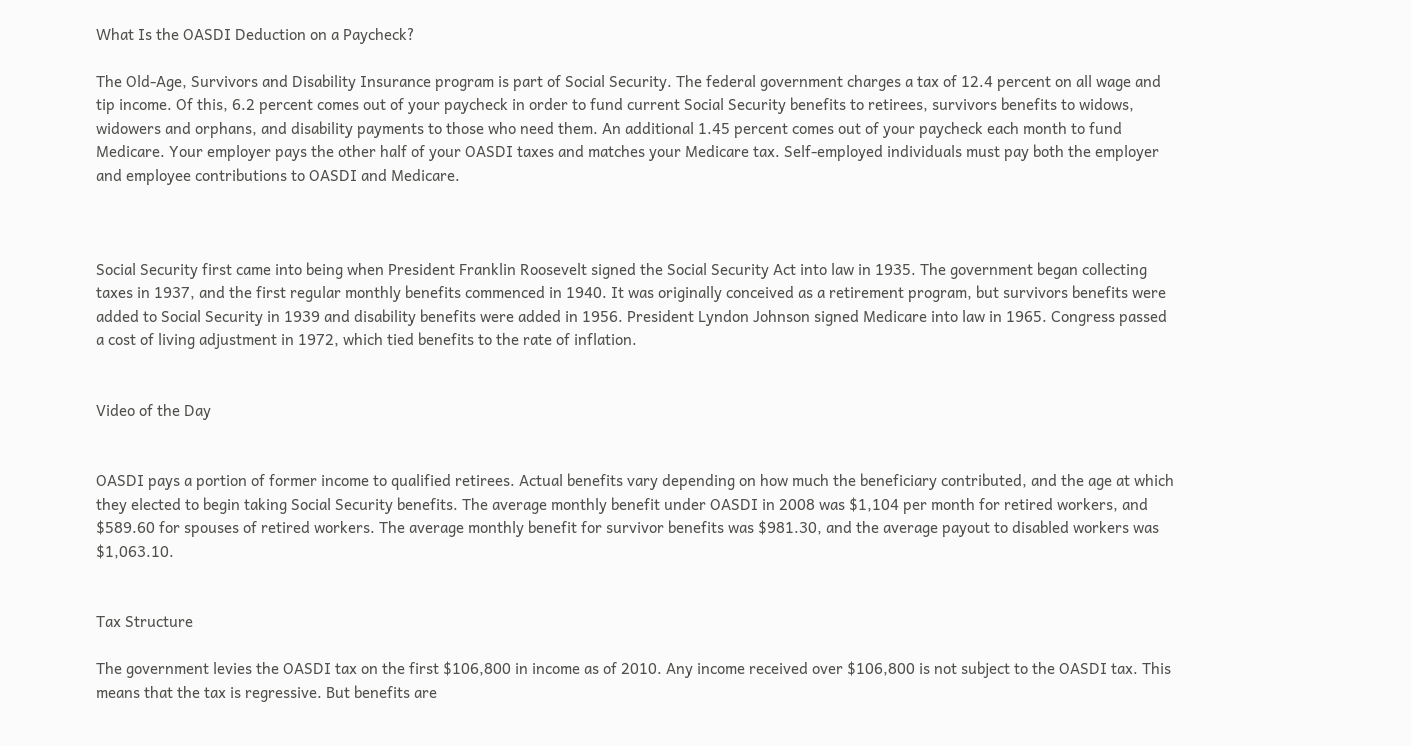What Is the OASDI Deduction on a Paycheck?

The Old-Age, Survivors and Disability Insurance program is part of Social Security. The federal government charges a tax of 12.4 percent on all wage and tip income. Of this, 6.2 percent comes out of your paycheck in order to fund current Social Security benefits to retirees, survivors benefits to widows, widowers and orphans, and disability payments to those who need them. An additional 1.45 percent comes out of your paycheck each month to fund Medicare. Your employer pays the other half of your OASDI taxes and matches your Medicare tax. Self-employed individuals must pay both the employer and employee contributions to OASDI and Medicare.



Social Security first came into being when President Franklin Roosevelt signed the Social Security Act into law in 1935. The government began collecting taxes in 1937, and the first regular monthly benefits commenced in 1940. It was originally conceived as a retirement program, but survivors benefits were added to Social Security in 1939 and disability benefits were added in 1956. President Lyndon Johnson signed Medicare into law in 1965. Congress passed a cost of living adjustment in 1972, which tied benefits to the rate of inflation.


Video of the Day


OASDI pays a portion of former income to qualified retirees. Actual benefits vary depending on how much the beneficiary contributed, and the age at which they elected to begin taking Social Security benefits. The average monthly benefit under OASDI in 2008 was $1,104 per month for retired workers, and $589.60 for spouses of retired workers. The average monthly benefit for survivor benefits was $981.30, and the average payout to disabled workers was $1,063.10.


Tax Structure

The government levies the OASDI tax on the first $106,800 in income as of 2010. Any income received over $106,800 is not subject to the OASDI tax. This means that the tax is regressive. But benefits are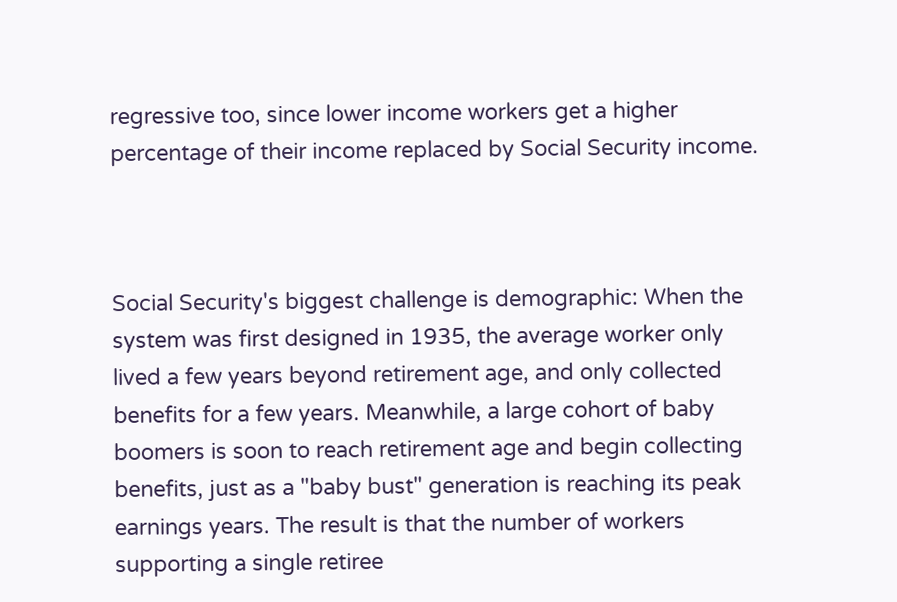regressive too, since lower income workers get a higher percentage of their income replaced by Social Security income.



Social Security's biggest challenge is demographic: When the system was first designed in 1935, the average worker only lived a few years beyond retirement age, and only collected benefits for a few years. Meanwhile, a large cohort of baby boomers is soon to reach retirement age and begin collecting benefits, just as a "baby bust" generation is reaching its peak earnings years. The result is that the number of workers supporting a single retiree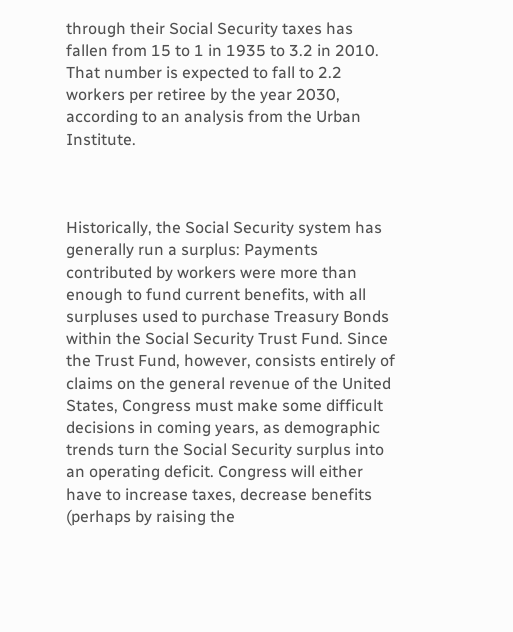through their Social Security taxes has fallen from 15 to 1 in 1935 to 3.2 in 2010. That number is expected to fall to 2.2 workers per retiree by the year 2030, according to an analysis from the Urban Institute.



Historically, the Social Security system has generally run a surplus: Payments contributed by workers were more than enough to fund current benefits, with all surpluses used to purchase Treasury Bonds within the Social Security Trust Fund. Since the Trust Fund, however, consists entirely of claims on the general revenue of the United States, Congress must make some difficult decisions in coming years, as demographic trends turn the Social Security surplus into an operating deficit. Congress will either have to increase taxes, decrease benefits (perhaps by raising the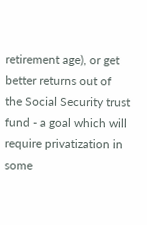retirement age), or get better returns out of the Social Security trust fund - a goal which will require privatization in some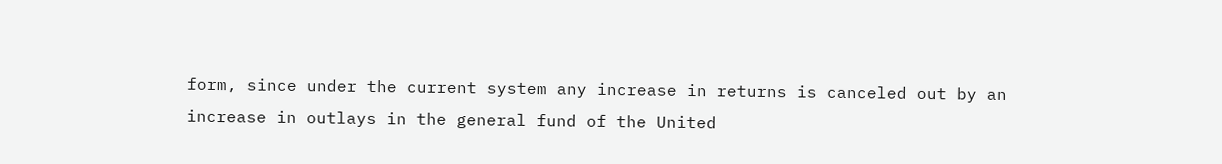form, since under the current system any increase in returns is canceled out by an increase in outlays in the general fund of the United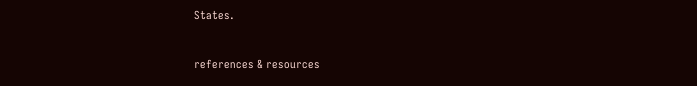States.


references & resources